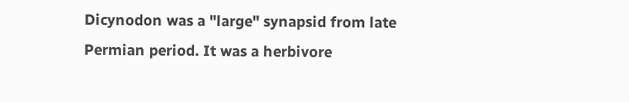Dicynodon was a "large" synapsid from late Permian period. It was a herbivore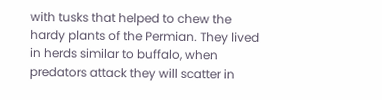with tusks that helped to chew the hardy plants of the Permian. They lived in herds similar to buffalo, when predators attack they will scatter in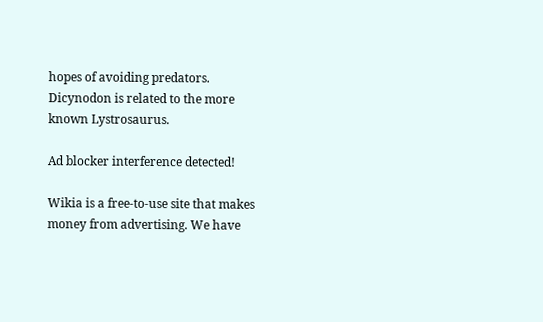hopes of avoiding predators. Dicynodon is related to the more known Lystrosaurus.

Ad blocker interference detected!

Wikia is a free-to-use site that makes money from advertising. We have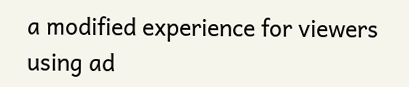a modified experience for viewers using ad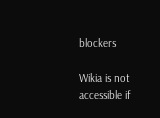blockers

Wikia is not accessible if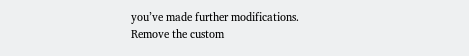you’ve made further modifications. Remove the custom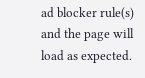ad blocker rule(s) and the page will load as expected.